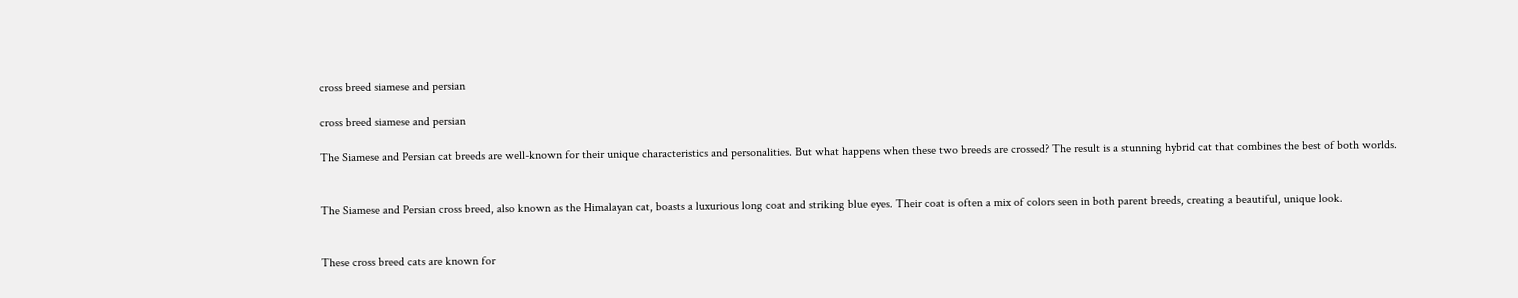cross breed siamese and persian

cross breed siamese and persian

The Siamese and Persian cat breeds are well-known for their unique characteristics and personalities. But what happens when these two breeds are crossed? The result is a stunning hybrid cat that combines the best of both worlds.


The Siamese and Persian cross breed, also known as the Himalayan cat, boasts a luxurious long coat and striking blue eyes. Their coat is often a mix of colors seen in both parent breeds, creating a beautiful, unique look.


These cross breed cats are known for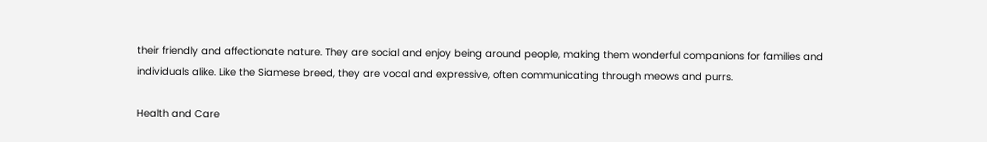their friendly and affectionate nature. They are social and enjoy being around people, making them wonderful companions for families and individuals alike. Like the Siamese breed, they are vocal and expressive, often communicating through meows and purrs.

Health and Care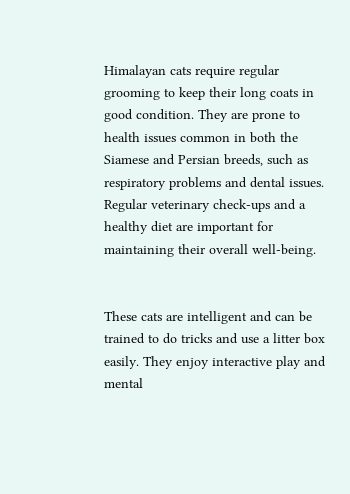Himalayan cats require regular grooming to keep their long coats in good condition. They are prone to health issues common in both the Siamese and Persian breeds, such as respiratory problems and dental issues. Regular veterinary check-ups and a healthy diet are important for maintaining their overall well-being.


These cats are intelligent and can be trained to do tricks and use a litter box easily. They enjoy interactive play and mental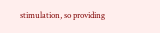stimulation, so providing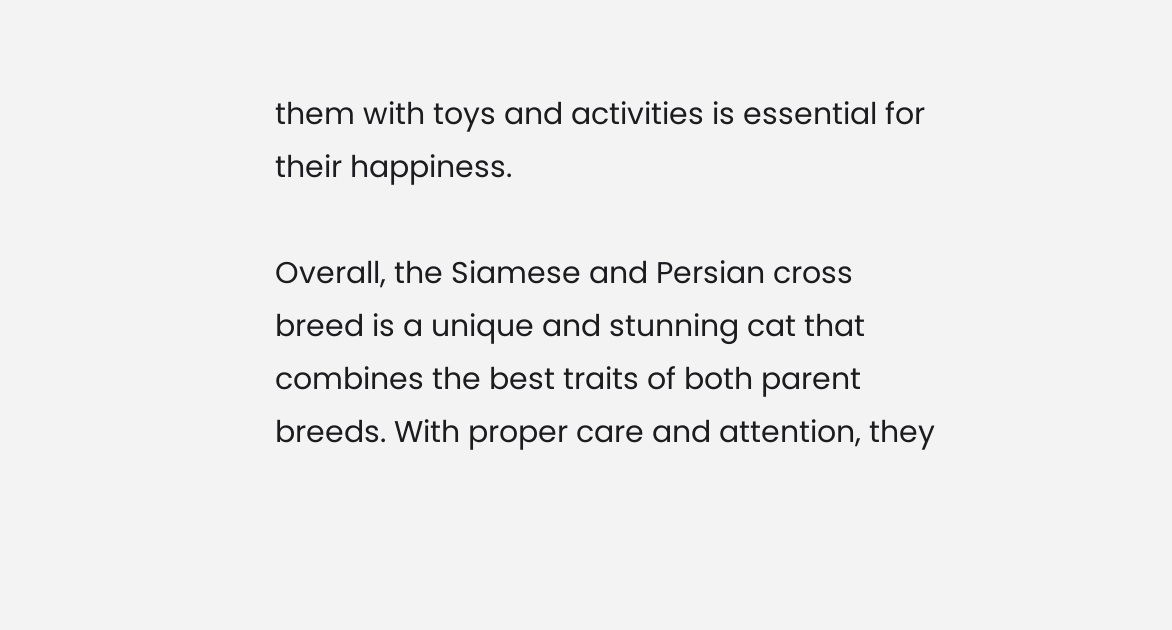them with toys and activities is essential for their happiness.

Overall, the Siamese and Persian cross breed is a unique and stunning cat that combines the best traits of both parent breeds. With proper care and attention, they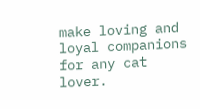make loving and loyal companions for any cat lover.